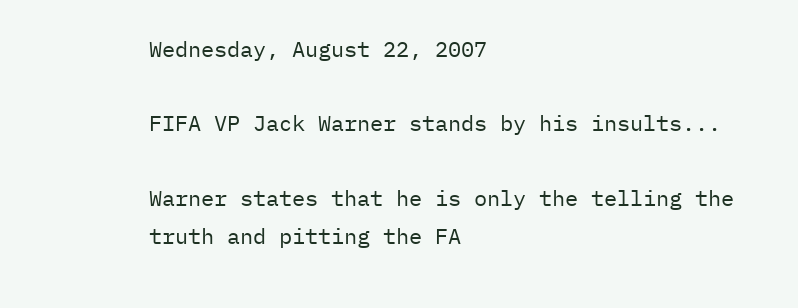Wednesday, August 22, 2007

FIFA VP Jack Warner stands by his insults...

Warner states that he is only the telling the truth and pitting the FA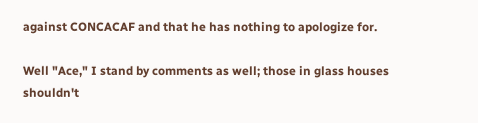against CONCACAF and that he has nothing to apologize for.

Well "Ace," I stand by comments as well; those in glass houses shouldn't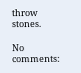throw stones.

No comments: